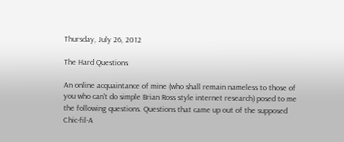Thursday, July 26, 2012

The Hard Questions

An online acquaintance of mine (who shall remain nameless to those of you who can't do simple Brian Ross style internet research) posed to me the following questions. Questions that came up out of the supposed Chic-fil-A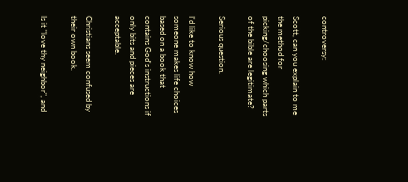controversy:

Scott, can you explain to me the method for picking/choosing which parts of the bible are legitimate?

Serious question.

I'd like to know how someone makes life choices based on a book that contains God's instructions if only bits and pieces are acceptable.

Christians seem confused by their own book.

Is it "love thy neighbor", and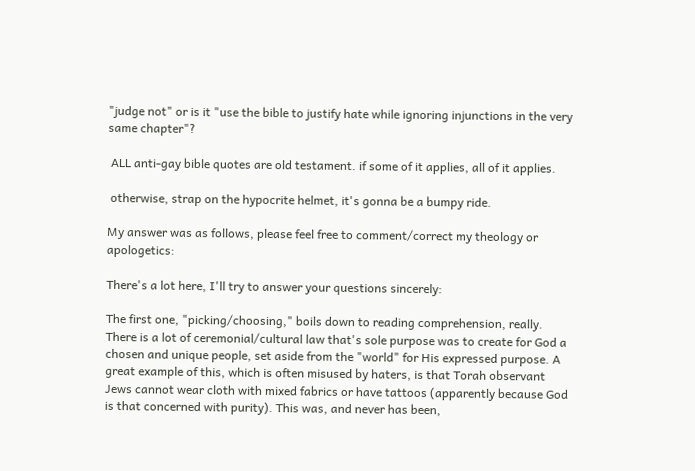"judge not" or is it "use the bible to justify hate while ignoring injunctions in the very same chapter"?

 ALL anti-gay bible quotes are old testament. if some of it applies, all of it applies.

 otherwise, strap on the hypocrite helmet, it's gonna be a bumpy ride.

My answer was as follows, please feel free to comment/correct my theology or apologetics:

There's a lot here, I'll try to answer your questions sincerely:

The first one, "picking/choosing," boils down to reading comprehension, really. There is a lot of ceremonial/cultural law that's sole purpose was to create for God a chosen and unique people, set aside from the "world" for His expressed purpose. A great example of this, which is often misused by haters, is that Torah observant Jews cannot wear cloth with mixed fabrics or have tattoos (apparently because God is that concerned with purity). This was, and never has been,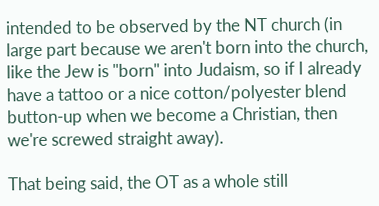intended to be observed by the NT church (in large part because we aren't born into the church, like the Jew is "born" into Judaism, so if I already have a tattoo or a nice cotton/polyester blend button-up when we become a Christian, then we're screwed straight away).

That being said, the OT as a whole still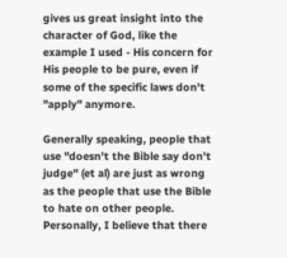gives us great insight into the character of God, like the example I used - His concern for His people to be pure, even if some of the specific laws don't "apply" anymore.

Generally speaking, people that use "doesn't the Bible say don't judge" (et al) are just as wrong as the people that use the Bible to hate on other people. Personally, I believe that there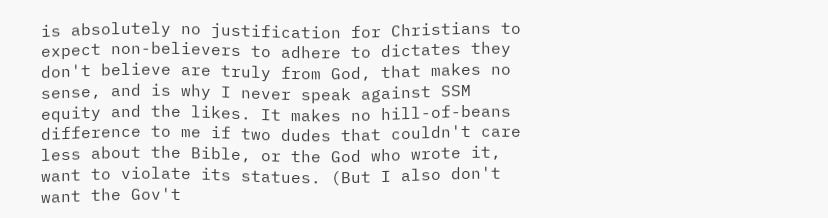is absolutely no justification for Christians to expect non-believers to adhere to dictates they don't believe are truly from God, that makes no sense, and is why I never speak against SSM equity and the likes. It makes no hill-of-beans difference to me if two dudes that couldn't care less about the Bible, or the God who wrote it, want to violate its statues. (But I also don't want the Gov't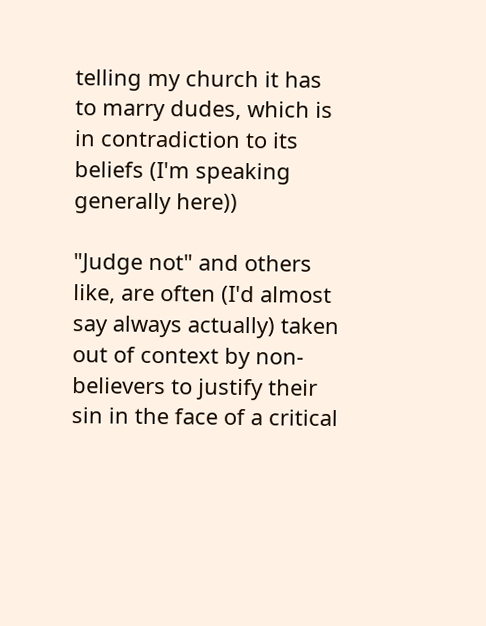telling my church it has to marry dudes, which is in contradiction to its beliefs (I'm speaking generally here))

"Judge not" and others like, are often (I'd almost say always actually) taken out of context by non-believers to justify their sin in the face of a critical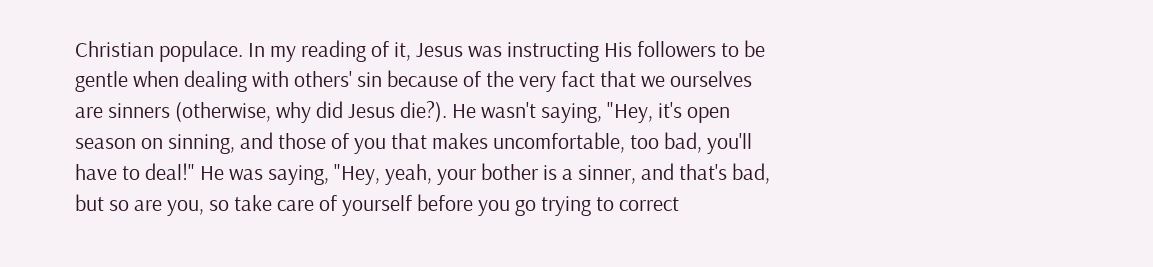Christian populace. In my reading of it, Jesus was instructing His followers to be gentle when dealing with others' sin because of the very fact that we ourselves are sinners (otherwise, why did Jesus die?). He wasn't saying, "Hey, it's open season on sinning, and those of you that makes uncomfortable, too bad, you'll have to deal!" He was saying, "Hey, yeah, your bother is a sinner, and that's bad, but so are you, so take care of yourself before you go trying to correct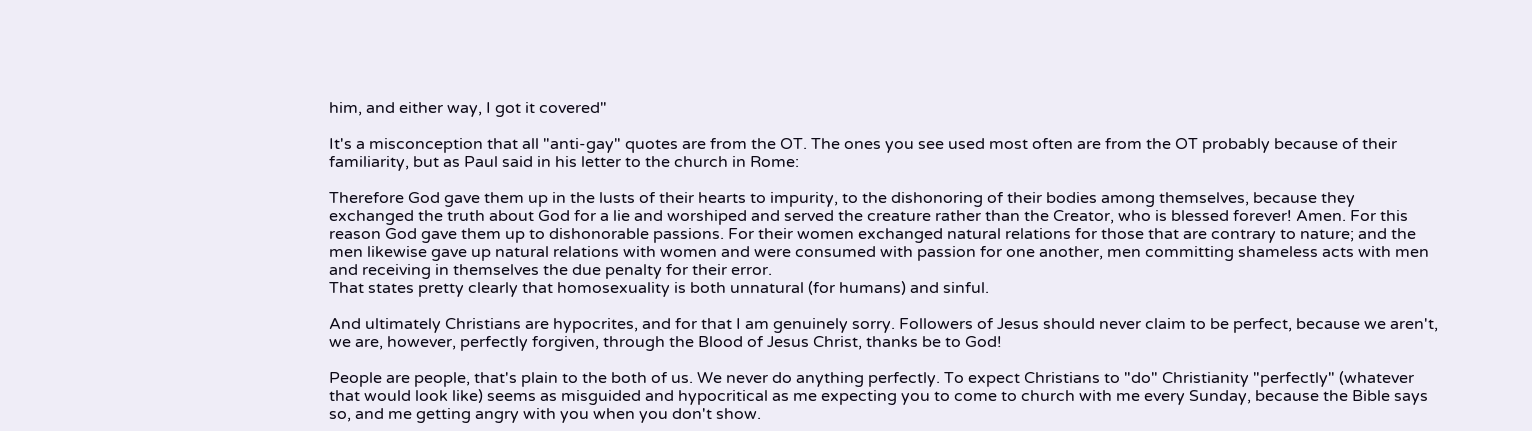him, and either way, I got it covered"

It's a misconception that all "anti-gay" quotes are from the OT. The ones you see used most often are from the OT probably because of their familiarity, but as Paul said in his letter to the church in Rome:

Therefore God gave them up in the lusts of their hearts to impurity, to the dishonoring of their bodies among themselves, because they exchanged the truth about God for a lie and worshiped and served the creature rather than the Creator, who is blessed forever! Amen. For this reason God gave them up to dishonorable passions. For their women exchanged natural relations for those that are contrary to nature; and the men likewise gave up natural relations with women and were consumed with passion for one another, men committing shameless acts with men and receiving in themselves the due penalty for their error.
That states pretty clearly that homosexuality is both unnatural (for humans) and sinful.

And ultimately Christians are hypocrites, and for that I am genuinely sorry. Followers of Jesus should never claim to be perfect, because we aren't, we are, however, perfectly forgiven, through the Blood of Jesus Christ, thanks be to God!

People are people, that's plain to the both of us. We never do anything perfectly. To expect Christians to "do" Christianity "perfectly" (whatever that would look like) seems as misguided and hypocritical as me expecting you to come to church with me every Sunday, because the Bible says so, and me getting angry with you when you don't show.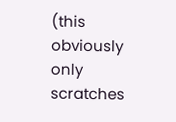(this obviously only scratches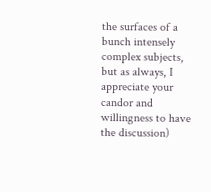the surfaces of a bunch intensely complex subjects, but as always, I appreciate your candor and willingness to have the discussion)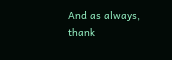And as always, thank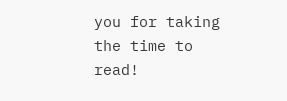you for taking the time to read!